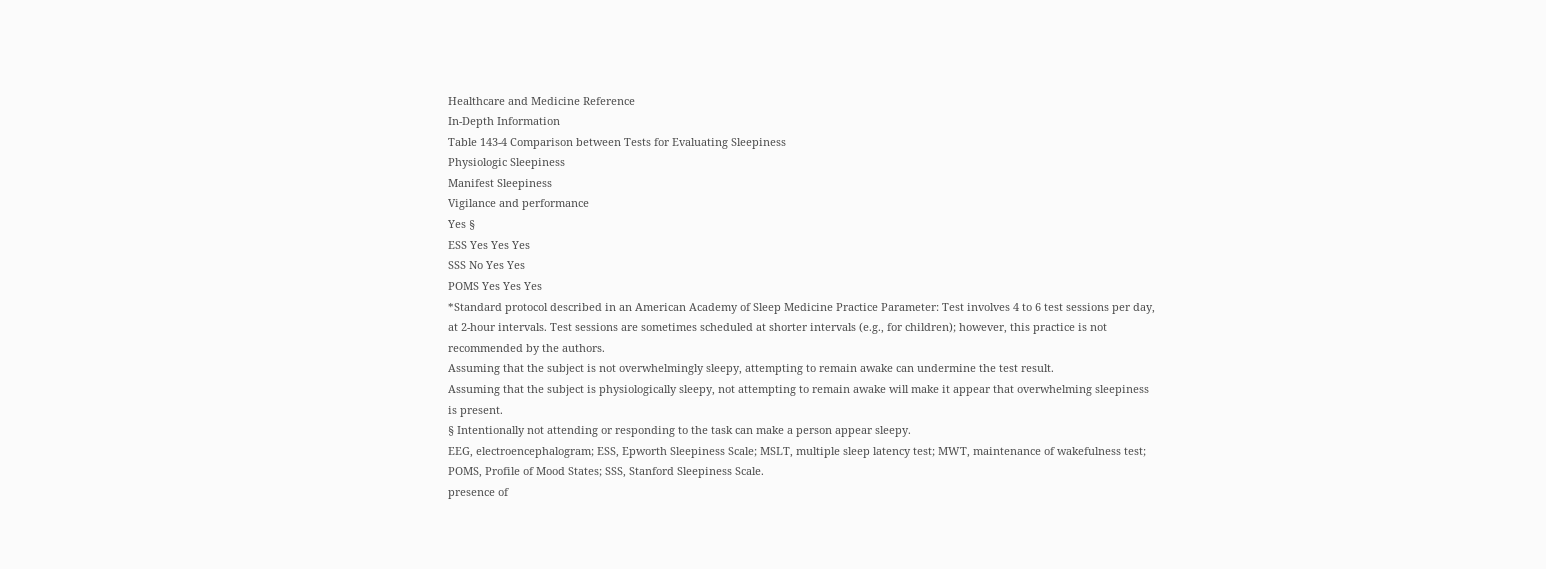Healthcare and Medicine Reference
In-Depth Information
Table 143-4 Comparison between Tests for Evaluating Sleepiness
Physiologic Sleepiness
Manifest Sleepiness
Vigilance and performance
Yes §
ESS Yes Yes Yes
SSS No Yes Yes
POMS Yes Yes Yes
*Standard protocol described in an American Academy of Sleep Medicine Practice Parameter: Test involves 4 to 6 test sessions per day,
at 2-hour intervals. Test sessions are sometimes scheduled at shorter intervals (e.g., for children); however, this practice is not
recommended by the authors.
Assuming that the subject is not overwhelmingly sleepy, attempting to remain awake can undermine the test result.
Assuming that the subject is physiologically sleepy, not attempting to remain awake will make it appear that overwhelming sleepiness
is present.
§ Intentionally not attending or responding to the task can make a person appear sleepy.
EEG, electroencephalogram; ESS, Epworth Sleepiness Scale; MSLT, multiple sleep latency test; MWT, maintenance of wakefulness test;
POMS, Profile of Mood States; SSS, Stanford Sleepiness Scale.
presence of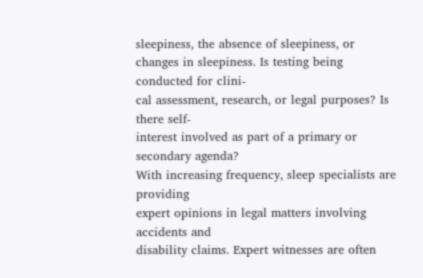sleepiness, the absence of sleepiness, or
changes in sleepiness. Is testing being conducted for clini-
cal assessment, research, or legal purposes? Is there self-
interest involved as part of a primary or secondary agenda?
With increasing frequency, sleep specialists are providing
expert opinions in legal matters involving accidents and
disability claims. Expert witnesses are often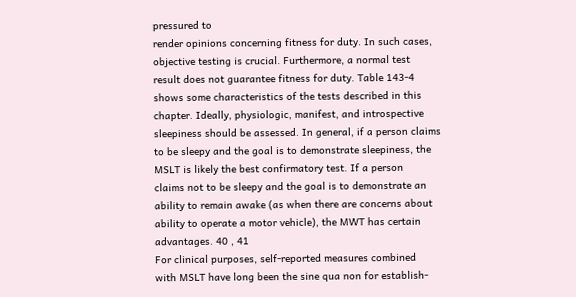pressured to
render opinions concerning fitness for duty. In such cases,
objective testing is crucial. Furthermore, a normal test
result does not guarantee fitness for duty. Table 143-4
shows some characteristics of the tests described in this
chapter. Ideally, physiologic, manifest, and introspective
sleepiness should be assessed. In general, if a person claims
to be sleepy and the goal is to demonstrate sleepiness, the
MSLT is likely the best confirmatory test. If a person
claims not to be sleepy and the goal is to demonstrate an
ability to remain awake (as when there are concerns about
ability to operate a motor vehicle), the MWT has certain
advantages. 40 , 41
For clinical purposes, self-reported measures combined
with MSLT have long been the sine qua non for establish-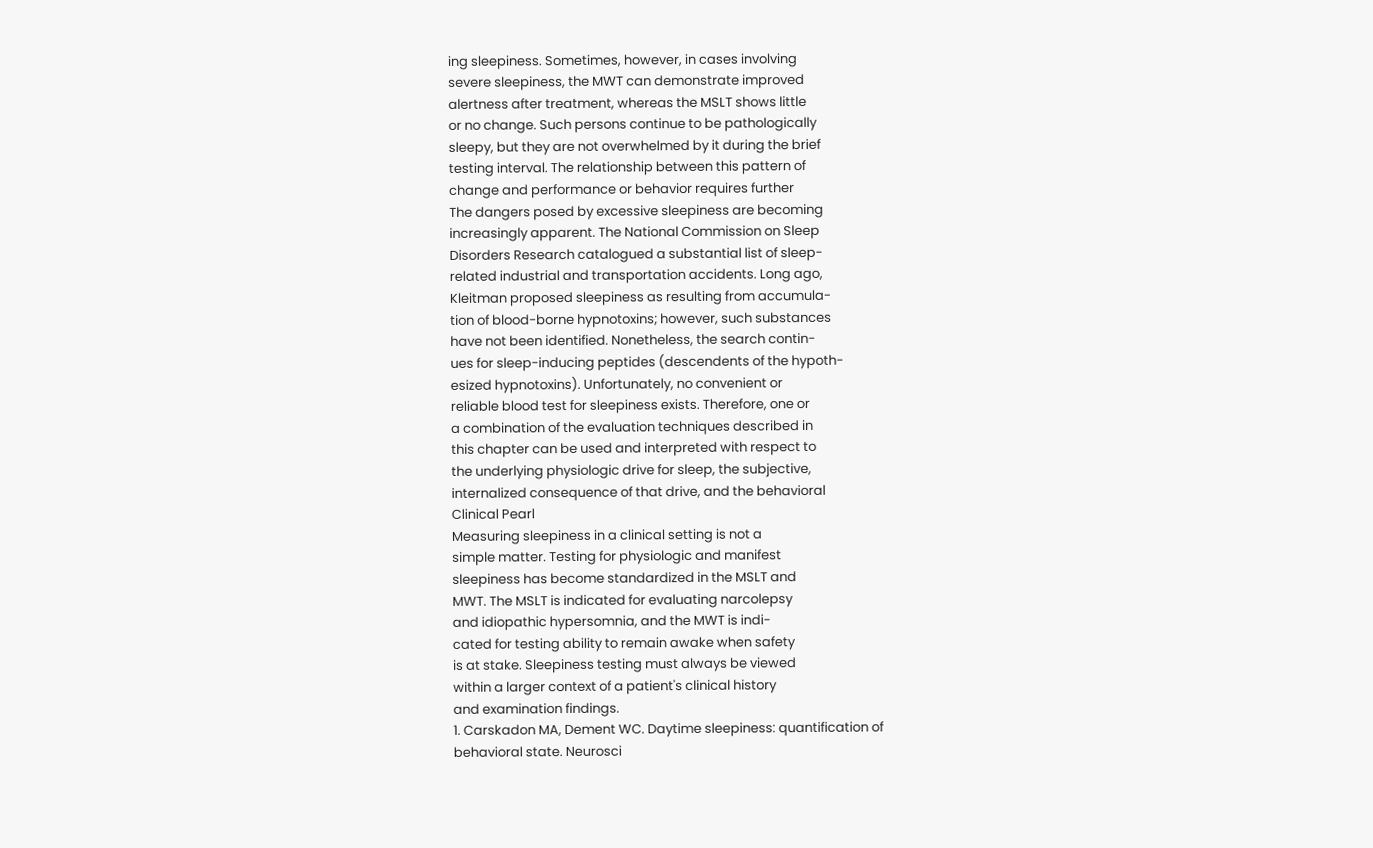ing sleepiness. Sometimes, however, in cases involving
severe sleepiness, the MWT can demonstrate improved
alertness after treatment, whereas the MSLT shows little
or no change. Such persons continue to be pathologically
sleepy, but they are not overwhelmed by it during the brief
testing interval. The relationship between this pattern of
change and performance or behavior requires further
The dangers posed by excessive sleepiness are becoming
increasingly apparent. The National Commission on Sleep
Disorders Research catalogued a substantial list of sleep-
related industrial and transportation accidents. Long ago,
Kleitman proposed sleepiness as resulting from accumula-
tion of blood-borne hypnotoxins; however, such substances
have not been identified. Nonetheless, the search contin-
ues for sleep-inducing peptides (descendents of the hypoth-
esized hypnotoxins). Unfortunately, no convenient or
reliable blood test for sleepiness exists. Therefore, one or
a combination of the evaluation techniques described in
this chapter can be used and interpreted with respect to
the underlying physiologic drive for sleep, the subjective,
internalized consequence of that drive, and the behavioral
Clinical Pearl
Measuring sleepiness in a clinical setting is not a
simple matter. Testing for physiologic and manifest
sleepiness has become standardized in the MSLT and
MWT. The MSLT is indicated for evaluating narcolepsy
and idiopathic hypersomnia, and the MWT is indi-
cated for testing ability to remain awake when safety
is at stake. Sleepiness testing must always be viewed
within a larger context of a patient's clinical history
and examination findings.
1. Carskadon MA, Dement WC. Daytime sleepiness: quantification of
behavioral state. Neurosci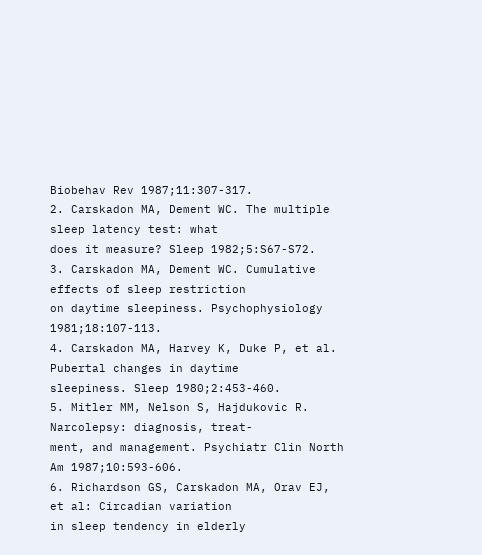Biobehav Rev 1987;11:307-317.
2. Carskadon MA, Dement WC. The multiple sleep latency test: what
does it measure? Sleep 1982;5:S67-S72.
3. Carskadon MA, Dement WC. Cumulative effects of sleep restriction
on daytime sleepiness. Psychophysiology 1981;18:107-113.
4. Carskadon MA, Harvey K, Duke P, et al. Pubertal changes in daytime
sleepiness. Sleep 1980;2:453-460.
5. Mitler MM, Nelson S, Hajdukovic R. Narcolepsy: diagnosis, treat-
ment, and management. Psychiatr Clin North Am 1987;10:593-606.
6. Richardson GS, Carskadon MA, Orav EJ, et al: Circadian variation
in sleep tendency in elderly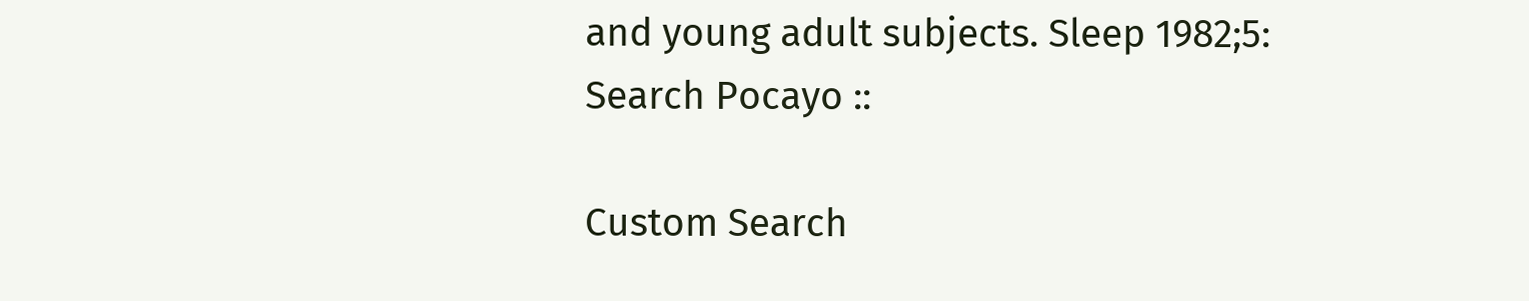and young adult subjects. Sleep 1982;5:
Search Pocayo ::

Custom Search